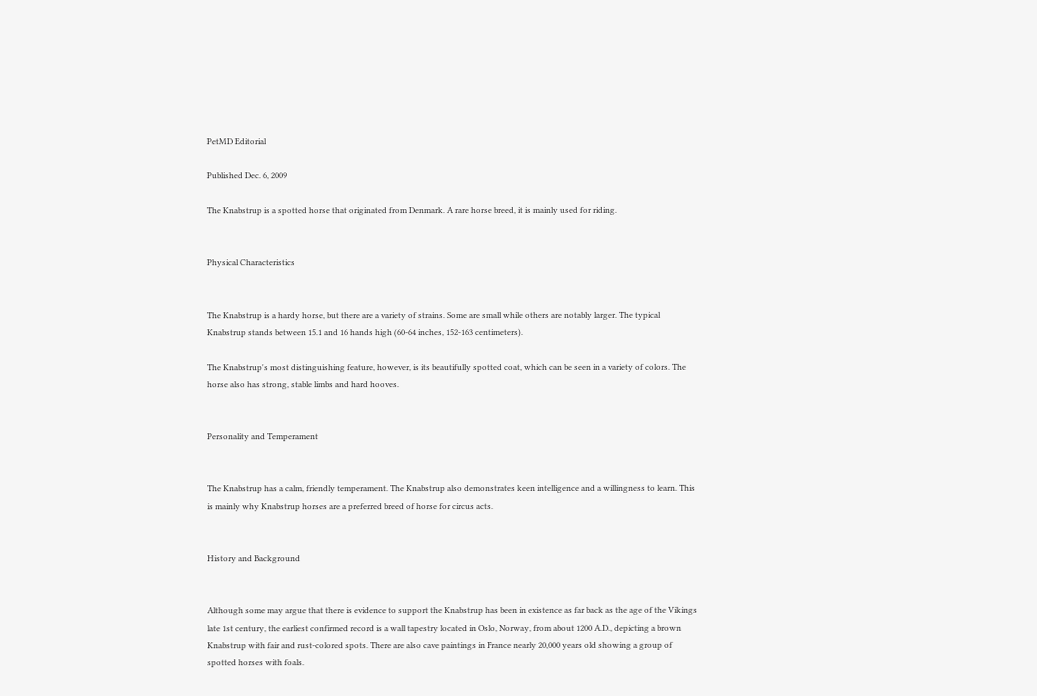PetMD Editorial

Published Dec. 6, 2009

The Knabstrup is a spotted horse that originated from Denmark. A rare horse breed, it is mainly used for riding.


Physical Characteristics


The Knabstrup is a hardy horse, but there are a variety of strains. Some are small while others are notably larger. The typical Knabstrup stands between 15.1 and 16 hands high (60-64 inches, 152-163 centimeters).

The Knabstrup's most distinguishing feature, however, is its beautifully spotted coat, which can be seen in a variety of colors. The horse also has strong, stable limbs and hard hooves.


Personality and Temperament


The Knabstrup has a calm, friendly temperament. The Knabstrup also demonstrates keen intelligence and a willingness to learn. This is mainly why Knabstrup horses are a preferred breed of horse for circus acts.


History and Background


Although some may argue that there is evidence to support the Knabstrup has been in existence as far back as the age of the Vikings late 1st century, the earliest confirmed record is a wall tapestry located in Oslo, Norway, from about 1200 A.D., depicting a brown Knabstrup with fair and rust-colored spots. There are also cave paintings in France nearly 20,000 years old showing a group of spotted horses with foals.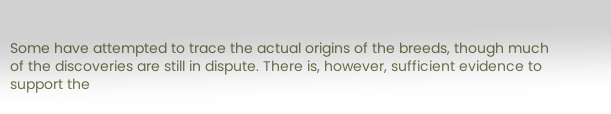Some have attempted to trace the actual origins of the breeds, though much of the discoveries are still in dispute. There is, however, sufficient evidence to support the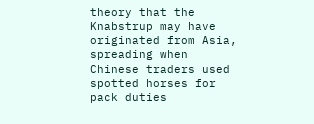theory that the Knabstrup may have originated from Asia, spreading when Chinese traders used spotted horses for pack duties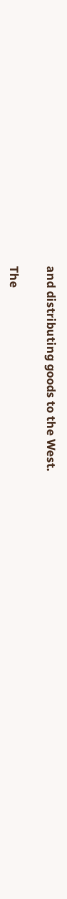and distributing goods to the West.

The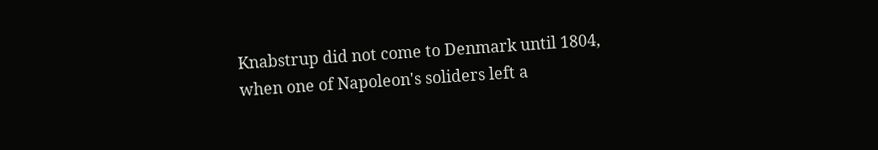Knabstrup did not come to Denmark until 1804, when one of Napoleon's soliders left a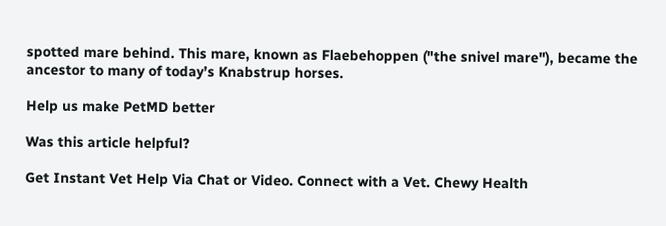spotted mare behind. This mare, known as Flaebehoppen ("the snivel mare"), became the ancestor to many of today’s Knabstrup horses.

Help us make PetMD better

Was this article helpful?

Get Instant Vet Help Via Chat or Video. Connect with a Vet. Chewy Health